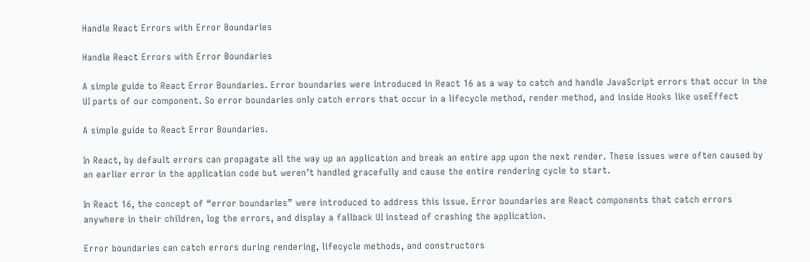Handle React Errors with Error Boundaries

Handle React Errors with Error Boundaries

A simple guide to React Error Boundaries. Error boundaries were introduced in React 16 as a way to catch and handle JavaScript errors that occur in the UI parts of our component. So error boundaries only catch errors that occur in a lifecycle method, render method, and inside Hooks like useEffect

A simple guide to React Error Boundaries.

In React, by default errors can propagate all the way up an application and break an entire app upon the next render. These issues were often caused by an earlier error in the application code but weren’t handled gracefully and cause the entire rendering cycle to start.

In React 16, the concept of “error boundaries” were introduced to address this issue. Error boundaries are React components that catch errors anywhere in their children, log the errors, and display a fallback UI instead of crashing the application.

Error boundaries can catch errors during rendering, lifecycle methods, and constructors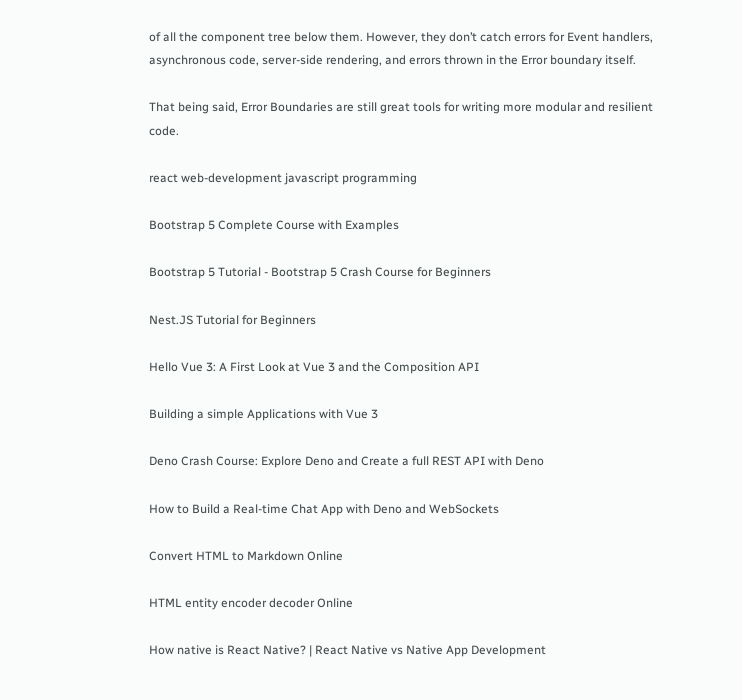of all the component tree below them. However, they don’t catch errors for Event handlers, asynchronous code, server-side rendering, and errors thrown in the Error boundary itself.

That being said, Error Boundaries are still great tools for writing more modular and resilient code.

react web-development javascript programming

Bootstrap 5 Complete Course with Examples

Bootstrap 5 Tutorial - Bootstrap 5 Crash Course for Beginners

Nest.JS Tutorial for Beginners

Hello Vue 3: A First Look at Vue 3 and the Composition API

Building a simple Applications with Vue 3

Deno Crash Course: Explore Deno and Create a full REST API with Deno

How to Build a Real-time Chat App with Deno and WebSockets

Convert HTML to Markdown Online

HTML entity encoder decoder Online

How native is React Native? | React Native vs Native App Development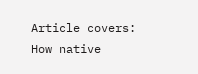Article covers: How native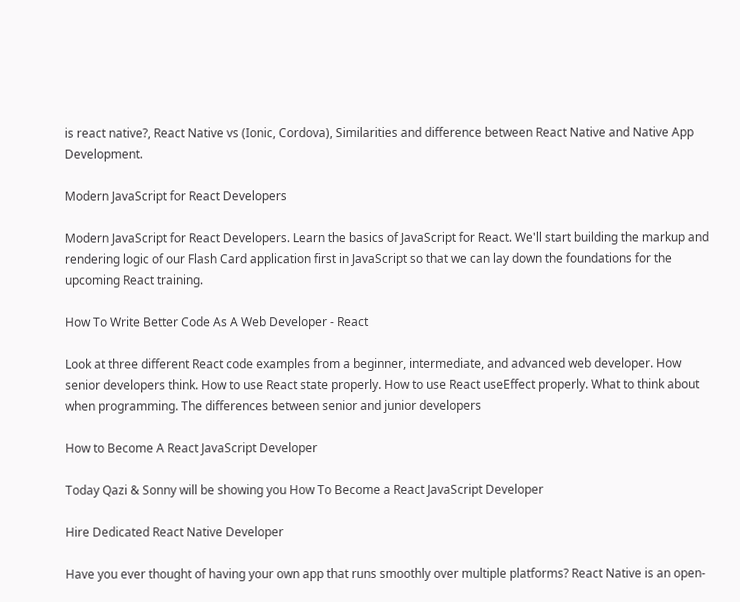is react native?, React Native vs (Ionic, Cordova), Similarities and difference between React Native and Native App Development.

Modern JavaScript for React Developers

Modern JavaScript for React Developers. Learn the basics of JavaScript for React. We'll start building the markup and rendering logic of our Flash Card application first in JavaScript so that we can lay down the foundations for the upcoming React training.

How To Write Better Code As A Web Developer - React

Look at three different React code examples from a beginner, intermediate, and advanced web developer. How senior developers think. How to use React state properly. How to use React useEffect properly. What to think about when programming. The differences between senior and junior developers

How to Become A React JavaScript Developer

Today Qazi & Sonny will be showing you How To Become a React JavaScript Developer

Hire Dedicated React Native Developer

Have you ever thought of having your own app that runs smoothly over multiple platforms? React Native is an open-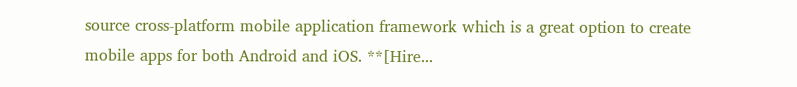source cross-platform mobile application framework which is a great option to create mobile apps for both Android and iOS. **[Hire...